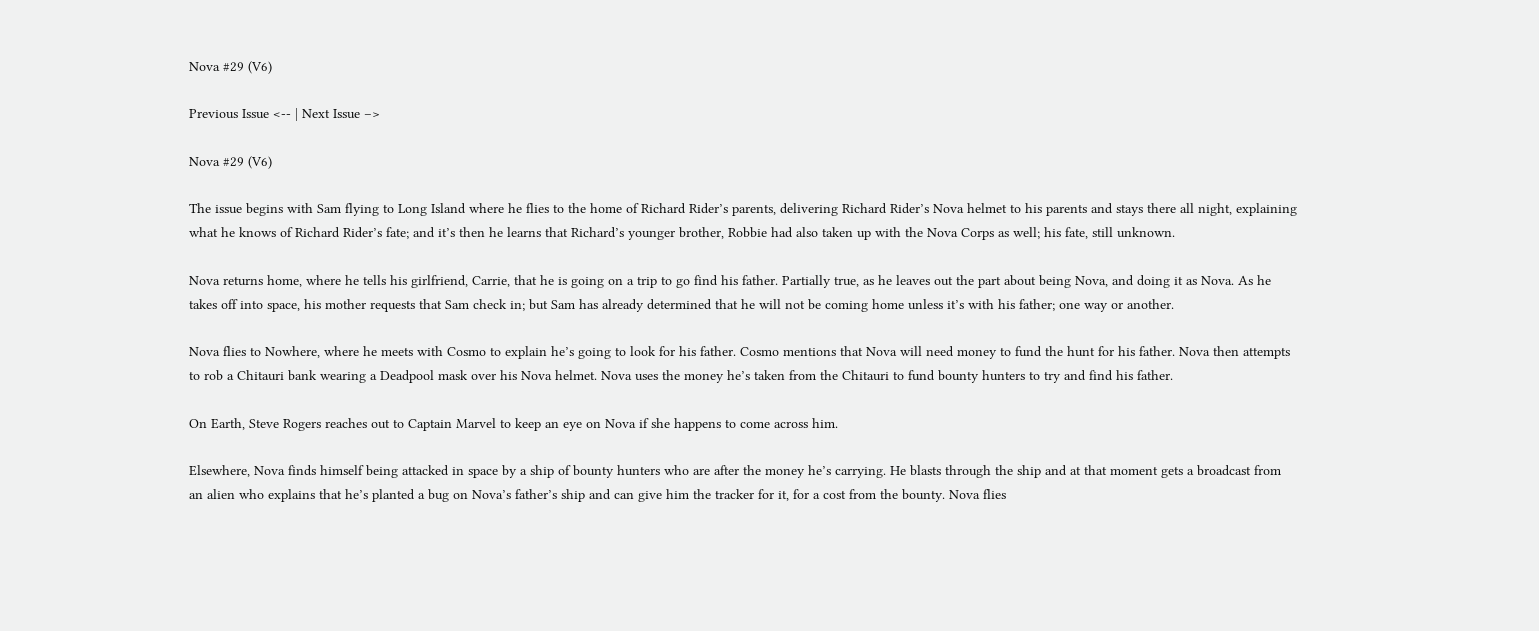Nova #29 (V6)

Previous Issue <-- | Next Issue –>

Nova #29 (V6)

The issue begins with Sam flying to Long Island where he flies to the home of Richard Rider’s parents, delivering Richard Rider’s Nova helmet to his parents and stays there all night, explaining what he knows of Richard Rider’s fate; and it’s then he learns that Richard’s younger brother, Robbie had also taken up with the Nova Corps as well; his fate, still unknown.

Nova returns home, where he tells his girlfriend, Carrie, that he is going on a trip to go find his father. Partially true, as he leaves out the part about being Nova, and doing it as Nova. As he takes off into space, his mother requests that Sam check in; but Sam has already determined that he will not be coming home unless it’s with his father; one way or another.

Nova flies to Nowhere, where he meets with Cosmo to explain he’s going to look for his father. Cosmo mentions that Nova will need money to fund the hunt for his father. Nova then attempts to rob a Chitauri bank wearing a Deadpool mask over his Nova helmet. Nova uses the money he’s taken from the Chitauri to fund bounty hunters to try and find his father.

On Earth, Steve Rogers reaches out to Captain Marvel to keep an eye on Nova if she happens to come across him.

Elsewhere, Nova finds himself being attacked in space by a ship of bounty hunters who are after the money he’s carrying. He blasts through the ship and at that moment gets a broadcast from an alien who explains that he’s planted a bug on Nova’s father’s ship and can give him the tracker for it, for a cost from the bounty. Nova flies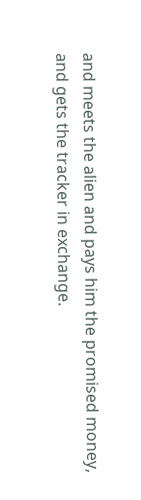and meets the alien and pays him the promised money, and gets the tracker in exchange.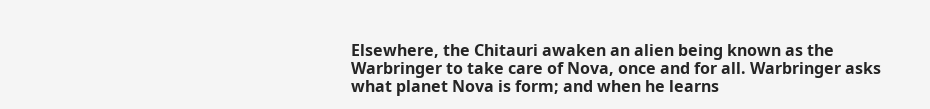Elsewhere, the Chitauri awaken an alien being known as the Warbringer to take care of Nova, once and for all. Warbringer asks what planet Nova is form; and when he learns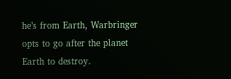he’s from Earth, Warbringer opts to go after the planet Earth to destroy.